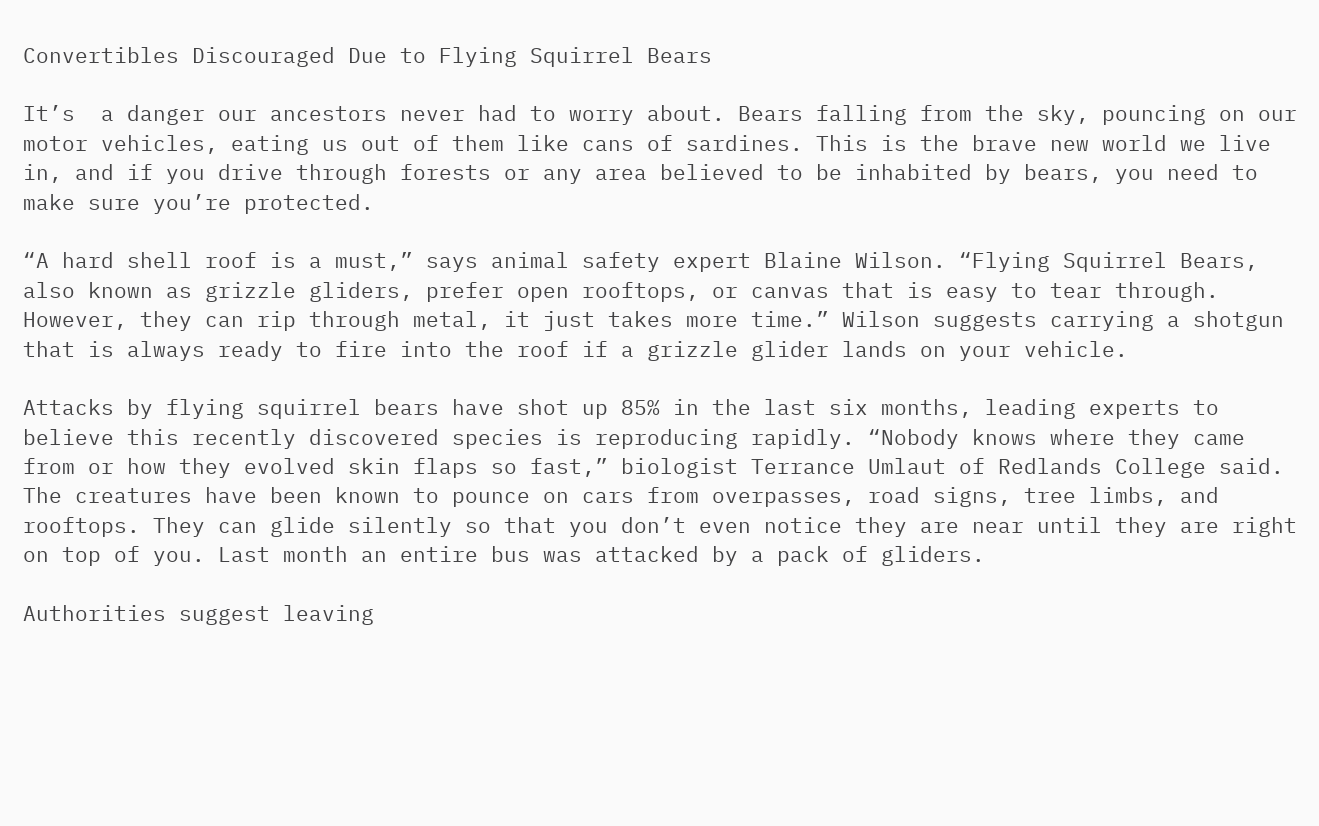Convertibles Discouraged Due to Flying Squirrel Bears

It’s  a danger our ancestors never had to worry about. Bears falling from the sky, pouncing on our motor vehicles, eating us out of them like cans of sardines. This is the brave new world we live in, and if you drive through forests or any area believed to be inhabited by bears, you need to make sure you’re protected.

“A hard shell roof is a must,” says animal safety expert Blaine Wilson. “Flying Squirrel Bears, also known as grizzle gliders, prefer open rooftops, or canvas that is easy to tear through. However, they can rip through metal, it just takes more time.” Wilson suggests carrying a shotgun that is always ready to fire into the roof if a grizzle glider lands on your vehicle.

Attacks by flying squirrel bears have shot up 85% in the last six months, leading experts to believe this recently discovered species is reproducing rapidly. “Nobody knows where they came from or how they evolved skin flaps so fast,” biologist Terrance Umlaut of Redlands College said. The creatures have been known to pounce on cars from overpasses, road signs, tree limbs, and rooftops. They can glide silently so that you don’t even notice they are near until they are right on top of you. Last month an entire bus was attacked by a pack of gliders.

Authorities suggest leaving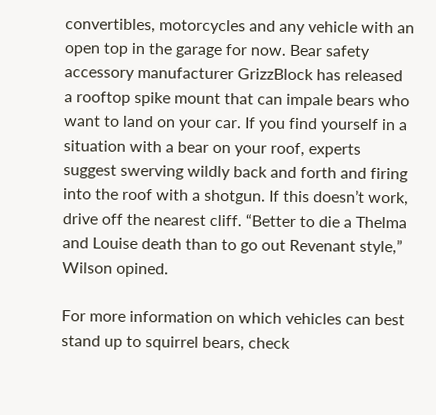convertibles, motorcycles and any vehicle with an open top in the garage for now. Bear safety accessory manufacturer GrizzBlock has released a rooftop spike mount that can impale bears who want to land on your car. If you find yourself in a situation with a bear on your roof, experts suggest swerving wildly back and forth and firing into the roof with a shotgun. If this doesn’t work, drive off the nearest cliff. “Better to die a Thelma and Louise death than to go out Revenant style,” Wilson opined.

For more information on which vehicles can best stand up to squirrel bears, check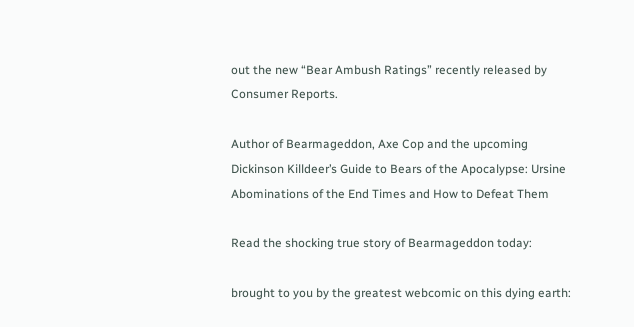out the new “Bear Ambush Ratings” recently released by Consumer Reports.

Author of Bearmageddon, Axe Cop and the upcoming Dickinson Killdeer’s Guide to Bears of the Apocalypse: Ursine Abominations of the End Times and How to Defeat Them

Read the shocking true story of Bearmageddon today:

brought to you by the greatest webcomic on this dying earth: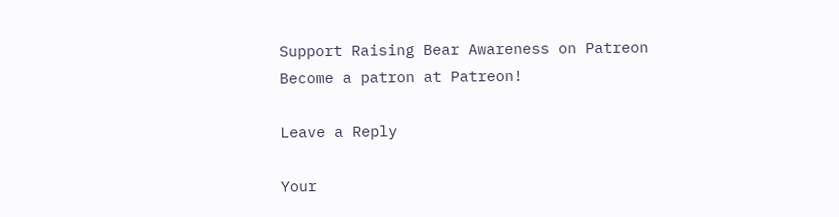Support Raising Bear Awareness on Patreon
Become a patron at Patreon!

Leave a Reply

Your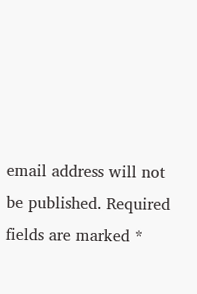email address will not be published. Required fields are marked *